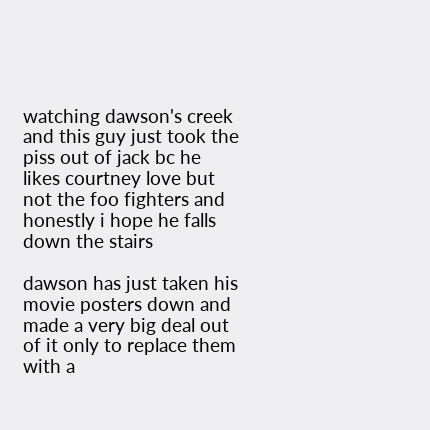watching dawson's creek and this guy just took the piss out of jack bc he likes courtney love but not the foo fighters and honestly i hope he falls down the stairs

dawson has just taken his movie posters down and made a very big deal out of it only to replace them with a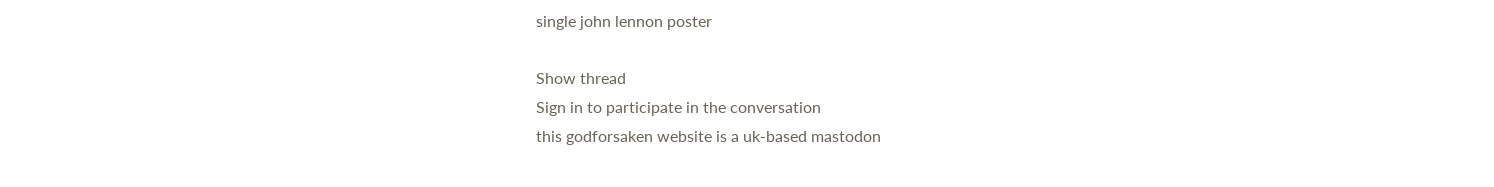single john lennon poster

Show thread
Sign in to participate in the conversation
this godforsaken website is a uk-based mastodon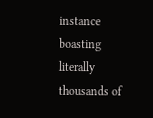instance boasting literally thousands of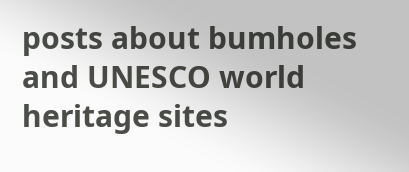posts about bumholes and UNESCO world heritage sites